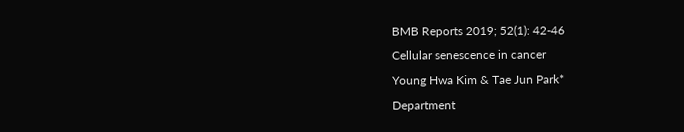BMB Reports 2019; 52(1): 42-46
Cellular senescence in cancer
Young Hwa Kim & Tae Jun Park*
Department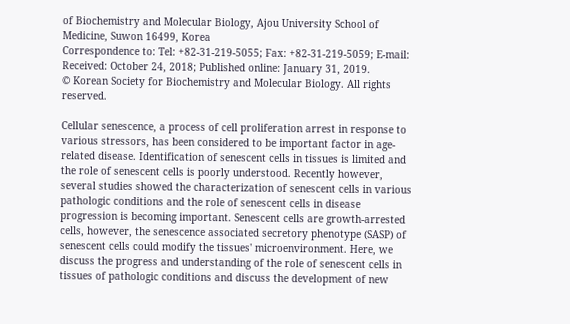of Biochemistry and Molecular Biology, Ajou University School of Medicine, Suwon 16499, Korea
Correspondence to: Tel: +82-31-219-5055; Fax: +82-31-219-5059; E-mail:
Received: October 24, 2018; Published online: January 31, 2019.
© Korean Society for Biochemistry and Molecular Biology. All rights reserved.

Cellular senescence, a process of cell proliferation arrest in response to various stressors, has been considered to be important factor in age-related disease. Identification of senescent cells in tissues is limited and the role of senescent cells is poorly understood. Recently however, several studies showed the characterization of senescent cells in various pathologic conditions and the role of senescent cells in disease progression is becoming important. Senescent cells are growth-arrested cells, however, the senescence associated secretory phenotype (SASP) of senescent cells could modify the tissues' microenvironment. Here, we discuss the progress and understanding of the role of senescent cells in tissues of pathologic conditions and discuss the development of new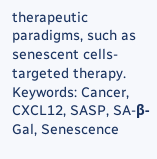therapeutic paradigms, such as senescent cells-targeted therapy.
Keywords: Cancer, CXCL12, SASP, SA-β-Gal, Senescence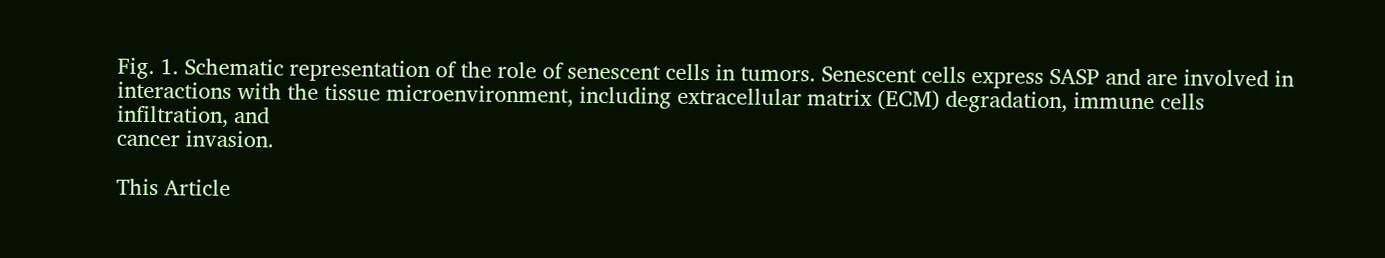Fig. 1. Schematic representation of the role of senescent cells in tumors. Senescent cells express SASP and are involved in interactions with the tissue microenvironment, including extracellular matrix (ECM) degradation, immune cells infiltration, and
cancer invasion.

This Article